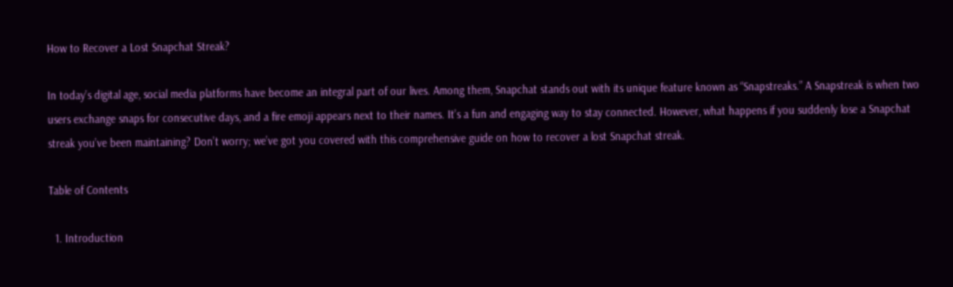How to Recover a Lost Snapchat Streak?

In today’s digital age, social media platforms have become an integral part of our lives. Among them, Snapchat stands out with its unique feature known as “Snapstreaks.” A Snapstreak is when two users exchange snaps for consecutive days, and a fire emoji appears next to their names. It’s a fun and engaging way to stay connected. However, what happens if you suddenly lose a Snapchat streak you’ve been maintaining? Don’t worry; we’ve got you covered with this comprehensive guide on how to recover a lost Snapchat streak.

Table of Contents

  1. Introduction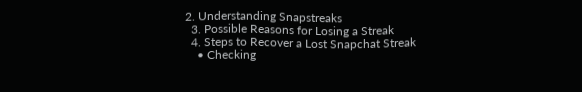2. Understanding Snapstreaks
  3. Possible Reasons for Losing a Streak
  4. Steps to Recover a Lost Snapchat Streak
    • Checking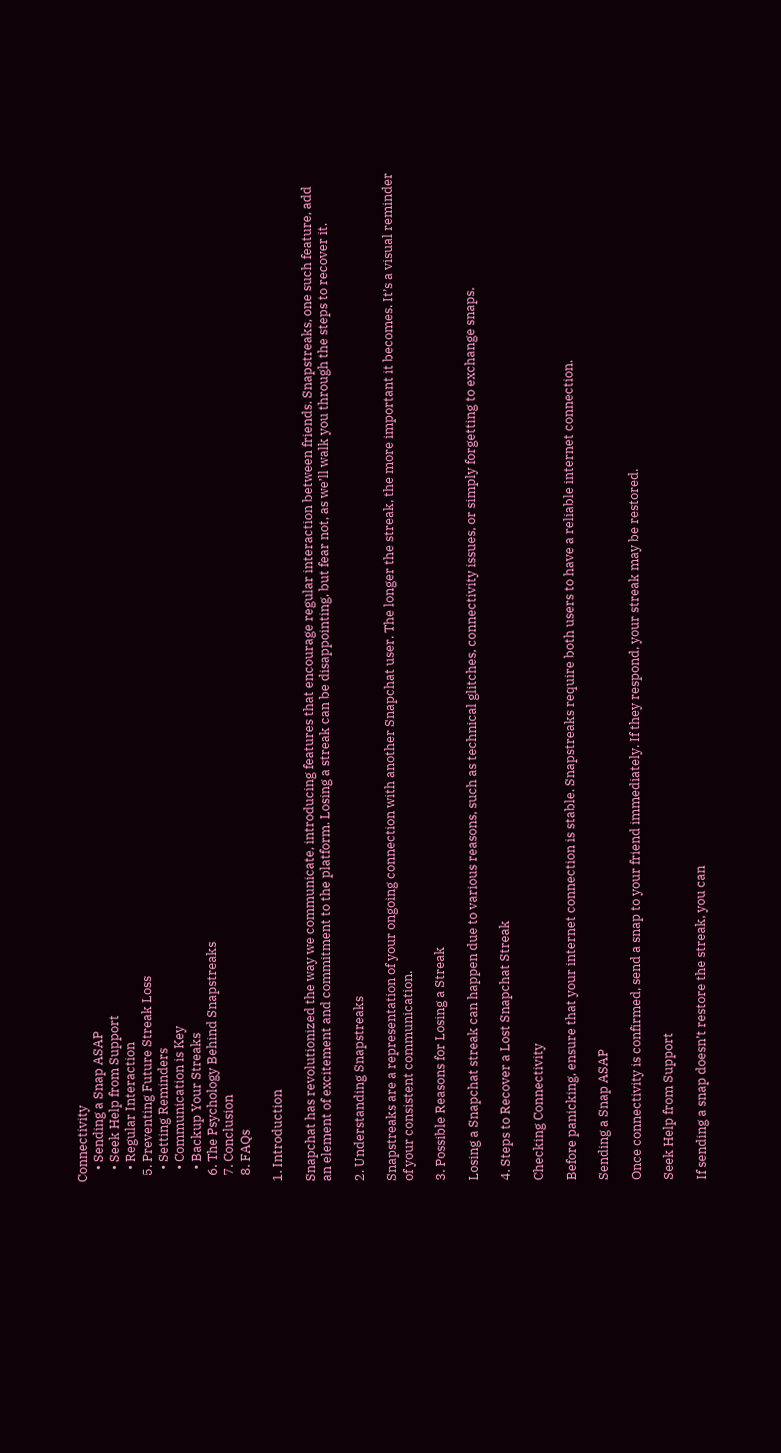Connectivity
    • Sending a Snap ASAP
    • Seek Help from Support
    • Regular Interaction
  5. Preventing Future Streak Loss
    • Setting Reminders
    • Communication is Key
    • Backup Your Streaks
  6. The Psychology Behind Snapstreaks
  7. Conclusion
  8. FAQs

1. Introduction

Snapchat has revolutionized the way we communicate, introducing features that encourage regular interaction between friends. Snapstreaks, one such feature, add an element of excitement and commitment to the platform. Losing a streak can be disappointing, but fear not, as we’ll walk you through the steps to recover it.

2. Understanding Snapstreaks

Snapstreaks are a representation of your ongoing connection with another Snapchat user. The longer the streak, the more important it becomes. It’s a visual reminder of your consistent communication.

3. Possible Reasons for Losing a Streak

Losing a Snapchat streak can happen due to various reasons, such as technical glitches, connectivity issues, or simply forgetting to exchange snaps.

4. Steps to Recover a Lost Snapchat Streak

Checking Connectivity

Before panicking, ensure that your internet connection is stable. Snapstreaks require both users to have a reliable internet connection.

Sending a Snap ASAP

Once connectivity is confirmed, send a snap to your friend immediately. If they respond, your streak may be restored.

Seek Help from Support

If sending a snap doesn’t restore the streak, you can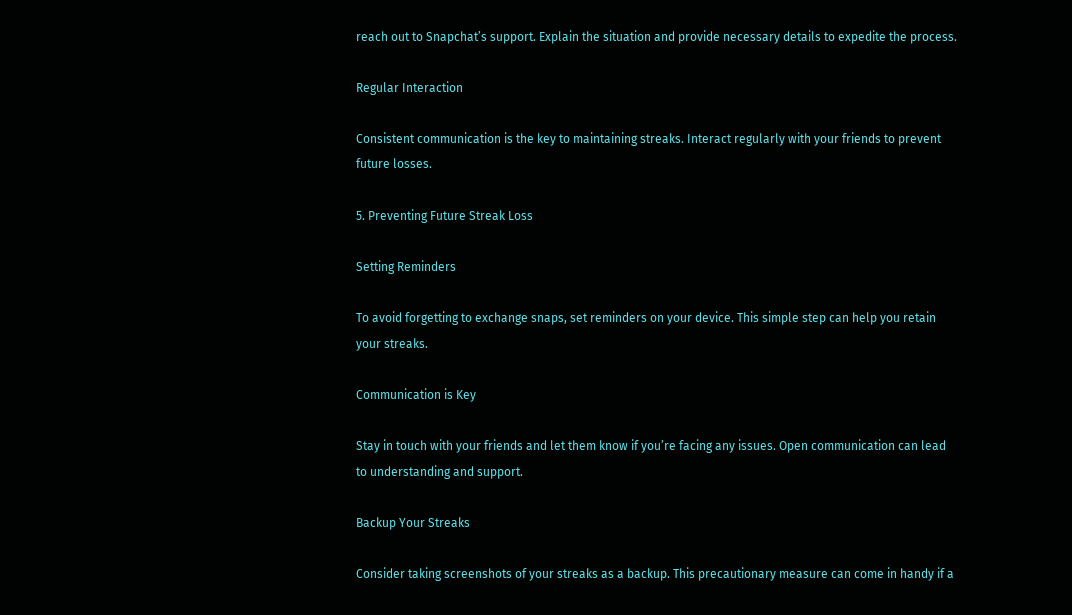reach out to Snapchat’s support. Explain the situation and provide necessary details to expedite the process.

Regular Interaction

Consistent communication is the key to maintaining streaks. Interact regularly with your friends to prevent future losses.

5. Preventing Future Streak Loss

Setting Reminders

To avoid forgetting to exchange snaps, set reminders on your device. This simple step can help you retain your streaks.

Communication is Key

Stay in touch with your friends and let them know if you’re facing any issues. Open communication can lead to understanding and support.

Backup Your Streaks

Consider taking screenshots of your streaks as a backup. This precautionary measure can come in handy if a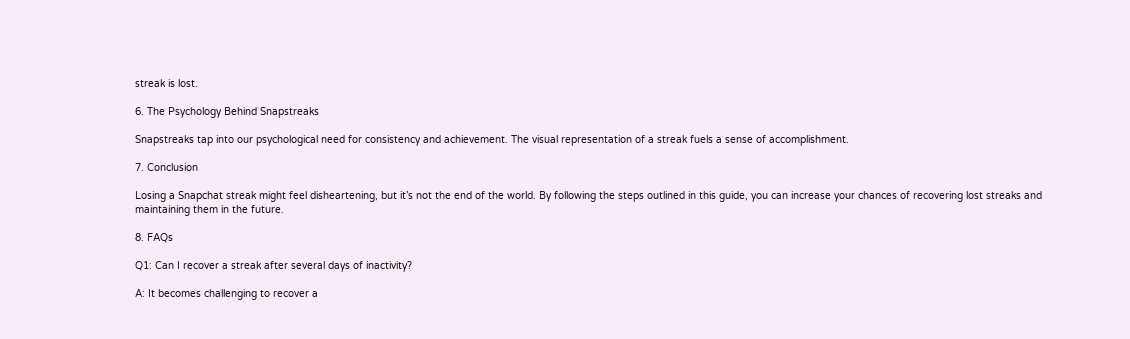streak is lost.

6. The Psychology Behind Snapstreaks

Snapstreaks tap into our psychological need for consistency and achievement. The visual representation of a streak fuels a sense of accomplishment.

7. Conclusion

Losing a Snapchat streak might feel disheartening, but it’s not the end of the world. By following the steps outlined in this guide, you can increase your chances of recovering lost streaks and maintaining them in the future.

8. FAQs

Q1: Can I recover a streak after several days of inactivity?

A: It becomes challenging to recover a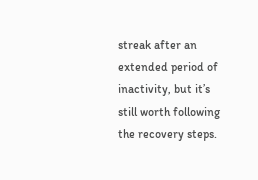streak after an extended period of inactivity, but it’s still worth following the recovery steps.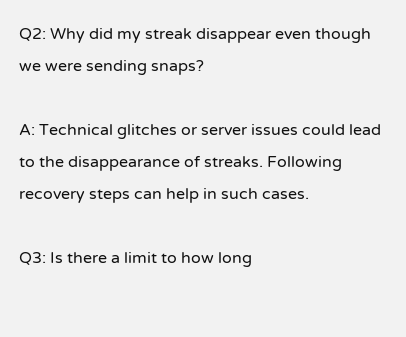Q2: Why did my streak disappear even though we were sending snaps?

A: Technical glitches or server issues could lead to the disappearance of streaks. Following recovery steps can help in such cases.

Q3: Is there a limit to how long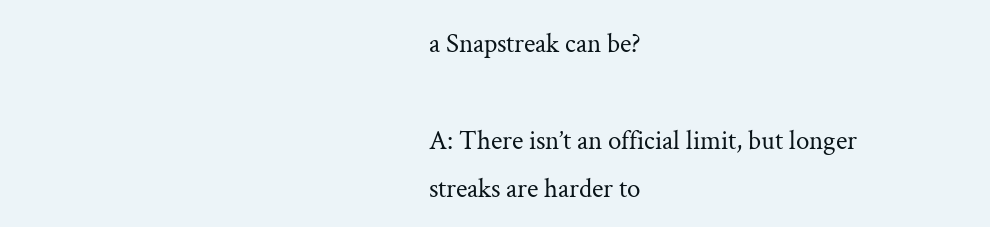a Snapstreak can be?

A: There isn’t an official limit, but longer streaks are harder to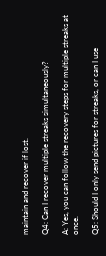maintain and recover if lost.

Q4: Can I recover multiple streaks simultaneously?

A: Yes, you can follow the recovery steps for multiple streaks at once.

Q5: Should I only send pictures for streaks, or can I use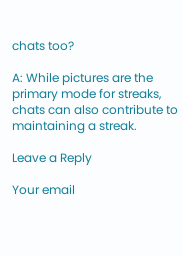chats too?

A: While pictures are the primary mode for streaks, chats can also contribute to maintaining a streak.

Leave a Reply

Your email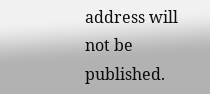address will not be published.